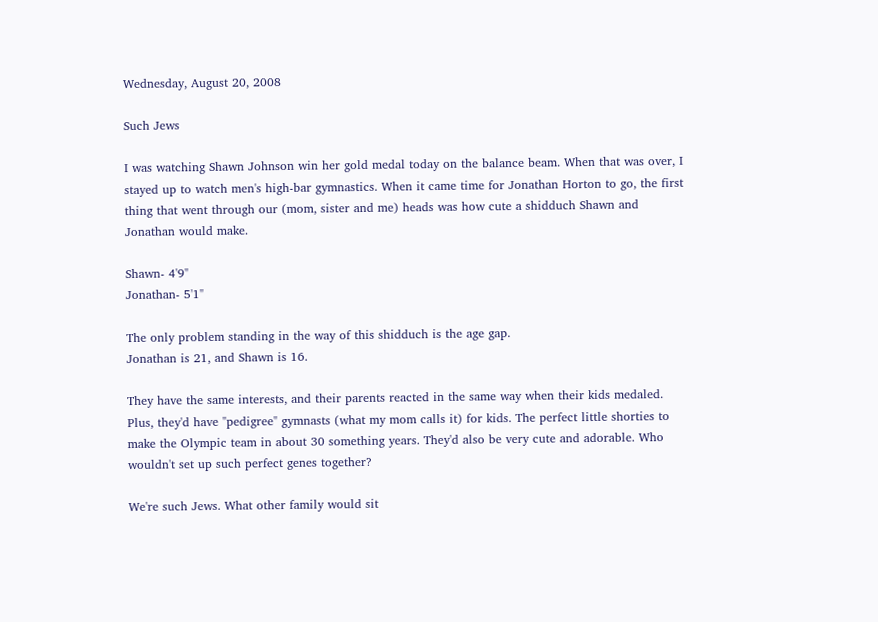Wednesday, August 20, 2008

Such Jews

I was watching Shawn Johnson win her gold medal today on the balance beam. When that was over, I stayed up to watch men's high-bar gymnastics. When it came time for Jonathan Horton to go, the first thing that went through our (mom, sister and me) heads was how cute a shidduch Shawn and Jonathan would make.

Shawn- 4'9"
Jonathan- 5'1"

The only problem standing in the way of this shidduch is the age gap.
Jonathan is 21, and Shawn is 16.

They have the same interests, and their parents reacted in the same way when their kids medaled. Plus, they'd have "pedigree" gymnasts (what my mom calls it) for kids. The perfect little shorties to make the Olympic team in about 30 something years. They'd also be very cute and adorable. Who wouldn't set up such perfect genes together?

We're such Jews. What other family would sit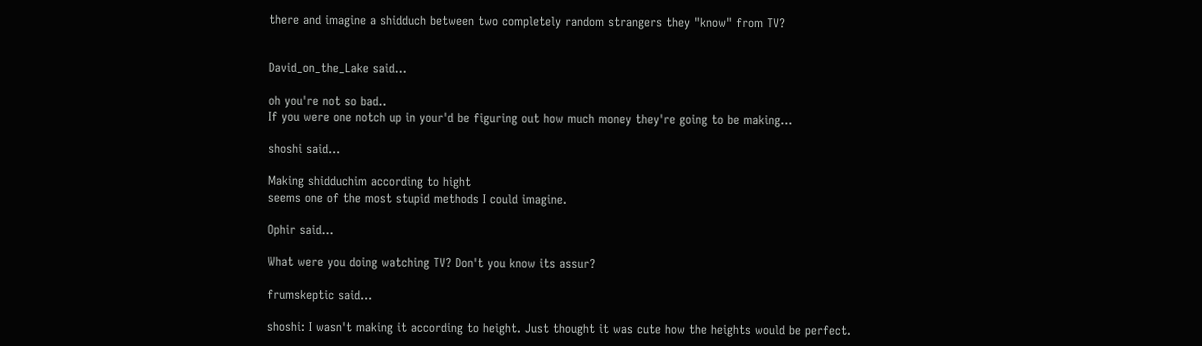there and imagine a shidduch between two completely random strangers they "know" from TV?


David_on_the_Lake said...

oh you're not so bad..
If you were one notch up in your'd be figuring out how much money they're going to be making...

shoshi said...

Making shidduchim according to hight
seems one of the most stupid methods I could imagine.

Ophir said...

What were you doing watching TV? Don't you know its assur?

frumskeptic said...

shoshi: I wasn't making it according to height. Just thought it was cute how the heights would be perfect.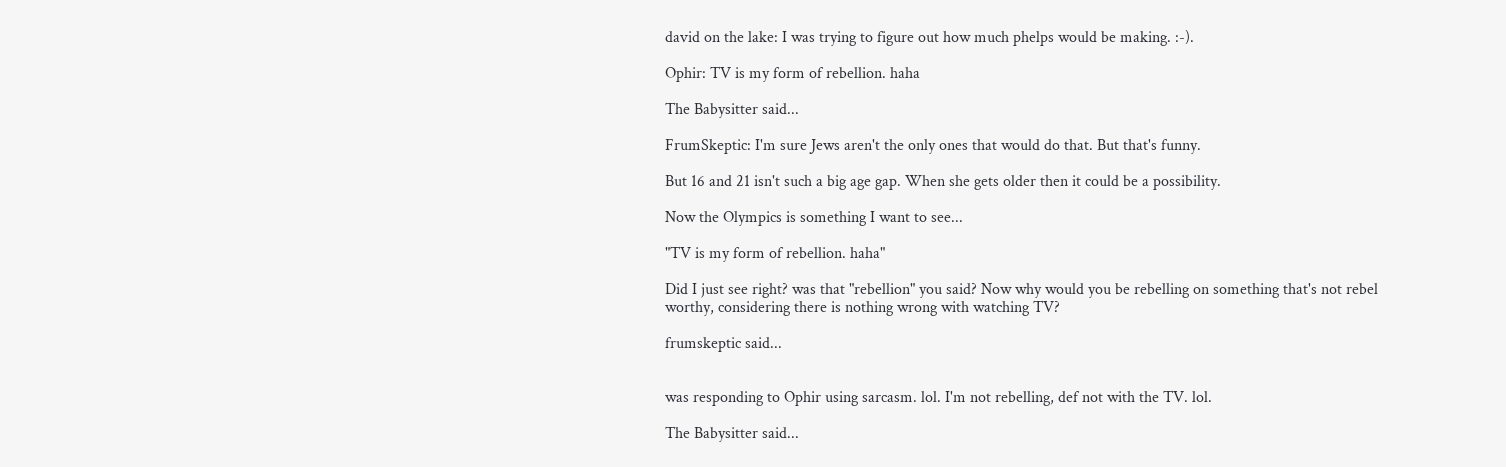david on the lake: I was trying to figure out how much phelps would be making. :-).

Ophir: TV is my form of rebellion. haha

The Babysitter said...

FrumSkeptic: I'm sure Jews aren't the only ones that would do that. But that's funny.

But 16 and 21 isn't such a big age gap. When she gets older then it could be a possibility.

Now the Olympics is something I want to see...

"TV is my form of rebellion. haha"

Did I just see right? was that "rebellion" you said? Now why would you be rebelling on something that's not rebel worthy, considering there is nothing wrong with watching TV?

frumskeptic said...


was responding to Ophir using sarcasm. lol. I'm not rebelling, def not with the TV. lol.

The Babysitter said...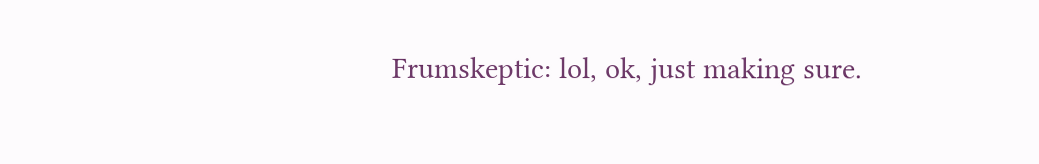Frumskeptic: lol, ok, just making sure.